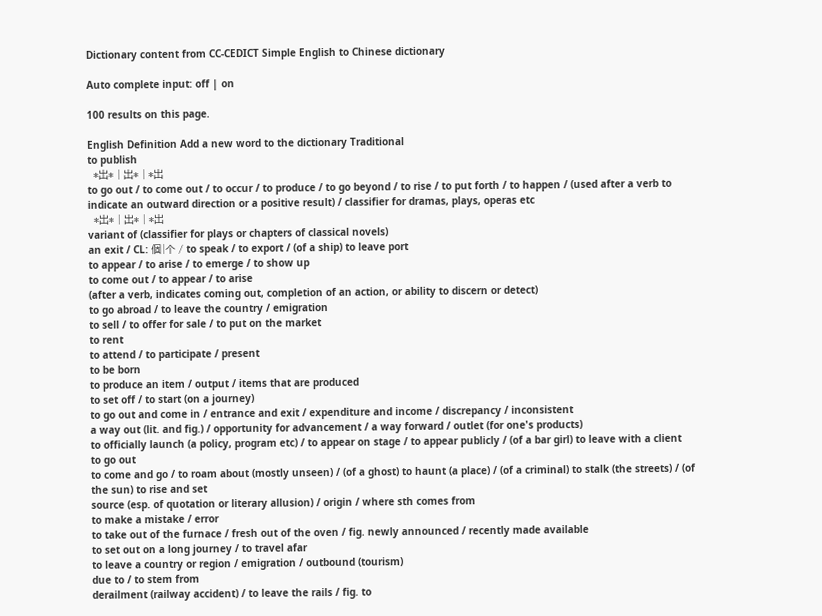Dictionary content from CC-CEDICT Simple English to Chinese dictionary

Auto complete input: off | on

100 results on this page.

English Definition Add a new word to the dictionary Traditional
to publish
  *出* | 出* | *出
to go out / to come out / to occur / to produce / to go beyond / to rise / to put forth / to happen / (used after a verb to indicate an outward direction or a positive result) / classifier for dramas, plays, operas etc
  *出* | 出* | *出
variant of (classifier for plays or chapters of classical novels)
an exit / CL: 個|个 / to speak / to export / (of a ship) to leave port
to appear / to arise / to emerge / to show up
to come out / to appear / to arise
(after a verb, indicates coming out, completion of an action, or ability to discern or detect)
to go abroad / to leave the country / emigration
to sell / to offer for sale / to put on the market
to rent
to attend / to participate / present
to be born
to produce an item / output / items that are produced
to set off / to start (on a journey)
to go out and come in / entrance and exit / expenditure and income / discrepancy / inconsistent
a way out (lit. and fig.) / opportunity for advancement / a way forward / outlet (for one's products)
to officially launch (a policy, program etc) / to appear on stage / to appear publicly / (of a bar girl) to leave with a client
to go out
to come and go / to roam about (mostly unseen) / (of a ghost) to haunt (a place) / (of a criminal) to stalk (the streets) / (of the sun) to rise and set
source (esp. of quotation or literary allusion) / origin / where sth comes from
to make a mistake / error
to take out of the furnace / fresh out of the oven / fig. newly announced / recently made available
to set out on a long journey / to travel afar
to leave a country or region / emigration / outbound (tourism)
due to / to stem from
derailment (railway accident) / to leave the rails / fig. to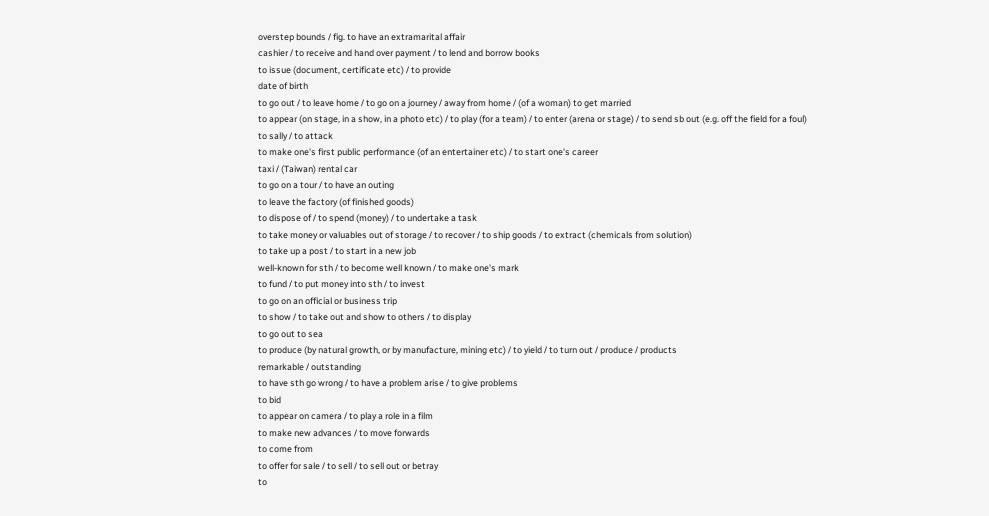overstep bounds / fig. to have an extramarital affair
cashier / to receive and hand over payment / to lend and borrow books
to issue (document, certificate etc) / to provide
date of birth
to go out / to leave home / to go on a journey / away from home / (of a woman) to get married
to appear (on stage, in a show, in a photo etc) / to play (for a team) / to enter (arena or stage) / to send sb out (e.g. off the field for a foul)
to sally / to attack
to make one's first public performance (of an entertainer etc) / to start one's career
taxi / (Taiwan) rental car
to go on a tour / to have an outing
to leave the factory (of finished goods)
to dispose of / to spend (money) / to undertake a task
to take money or valuables out of storage / to recover / to ship goods / to extract (chemicals from solution)
to take up a post / to start in a new job
well-known for sth / to become well known / to make one's mark
to fund / to put money into sth / to invest
to go on an official or business trip
to show / to take out and show to others / to display
to go out to sea
to produce (by natural growth, or by manufacture, mining etc) / to yield / to turn out / produce / products
remarkable / outstanding
to have sth go wrong / to have a problem arise / to give problems
to bid
to appear on camera / to play a role in a film
to make new advances / to move forwards
to come from
to offer for sale / to sell / to sell out or betray
to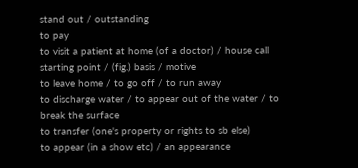stand out / outstanding
to pay
to visit a patient at home (of a doctor) / house call
starting point / (fig.) basis / motive
to leave home / to go off / to run away
to discharge water / to appear out of the water / to break the surface
to transfer (one's property or rights to sb else)
to appear (in a show etc) / an appearance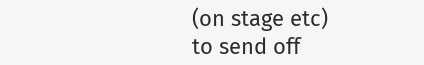(on stage etc)
to send off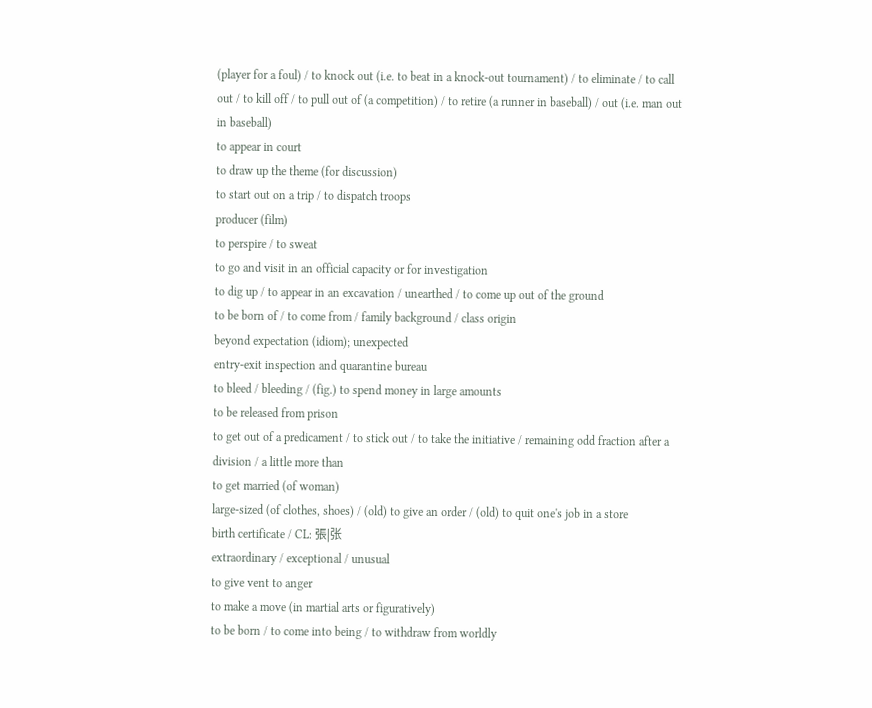(player for a foul) / to knock out (i.e. to beat in a knock-out tournament) / to eliminate / to call out / to kill off / to pull out of (a competition) / to retire (a runner in baseball) / out (i.e. man out in baseball)
to appear in court
to draw up the theme (for discussion)
to start out on a trip / to dispatch troops
producer (film)
to perspire / to sweat
to go and visit in an official capacity or for investigation
to dig up / to appear in an excavation / unearthed / to come up out of the ground
to be born of / to come from / family background / class origin
beyond expectation (idiom); unexpected
entry-exit inspection and quarantine bureau
to bleed / bleeding / (fig.) to spend money in large amounts
to be released from prison
to get out of a predicament / to stick out / to take the initiative / remaining odd fraction after a division / a little more than
to get married (of woman)
large-sized (of clothes, shoes) / (old) to give an order / (old) to quit one's job in a store
birth certificate / CL: 張|张
extraordinary / exceptional / unusual
to give vent to anger
to make a move (in martial arts or figuratively)
to be born / to come into being / to withdraw from worldly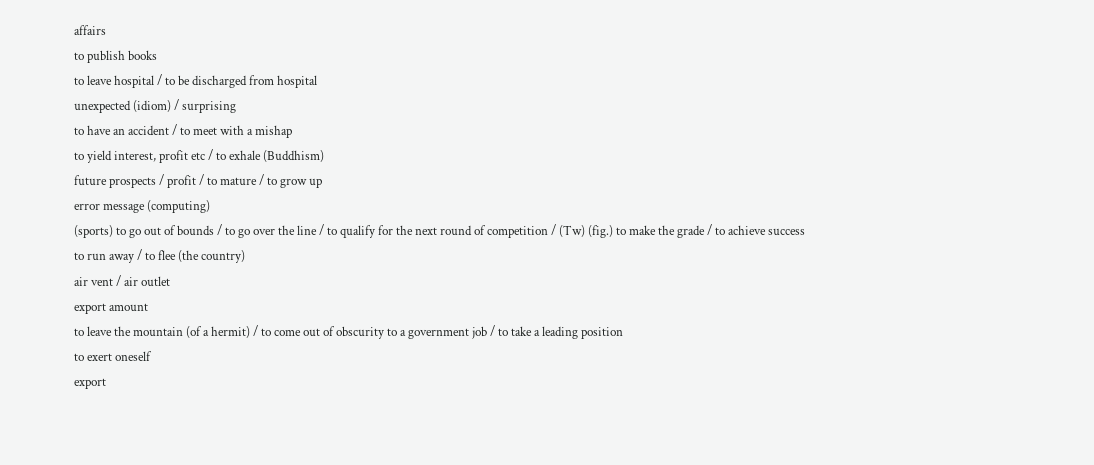affairs
to publish books
to leave hospital / to be discharged from hospital
unexpected (idiom) / surprising
to have an accident / to meet with a mishap
to yield interest, profit etc / to exhale (Buddhism)
future prospects / profit / to mature / to grow up
error message (computing)
(sports) to go out of bounds / to go over the line / to qualify for the next round of competition / (Tw) (fig.) to make the grade / to achieve success
to run away / to flee (the country)
air vent / air outlet
export amount
to leave the mountain (of a hermit) / to come out of obscurity to a government job / to take a leading position
to exert oneself
export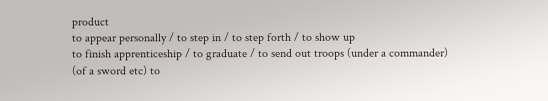product
to appear personally / to step in / to step forth / to show up
to finish apprenticeship / to graduate / to send out troops (under a commander)
(of a sword etc) to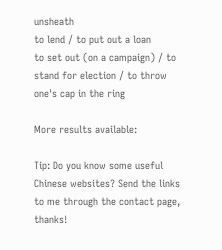unsheath
to lend / to put out a loan
to set out (on a campaign) / to stand for election / to throw one's cap in the ring

More results available:

Tip: Do you know some useful Chinese websites? Send the links to me through the contact page, thanks!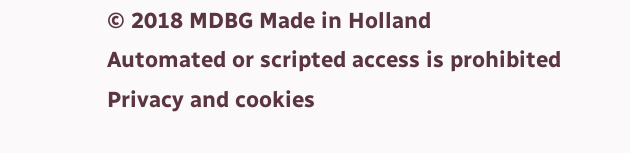© 2018 MDBG Made in Holland
Automated or scripted access is prohibited
Privacy and cookies